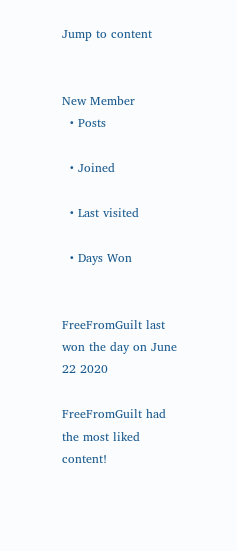Jump to content


New Member
  • Posts

  • Joined

  • Last visited

  • Days Won


FreeFromGuilt last won the day on June 22 2020

FreeFromGuilt had the most liked content!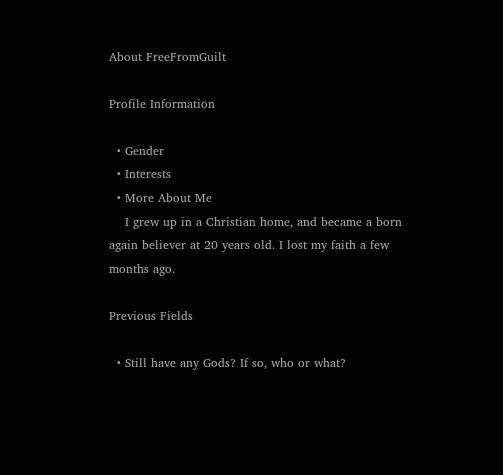About FreeFromGuilt

Profile Information

  • Gender
  • Interests
  • More About Me
    I grew up in a Christian home, and became a born again believer at 20 years old. I lost my faith a few months ago.

Previous Fields

  • Still have any Gods? If so, who or what?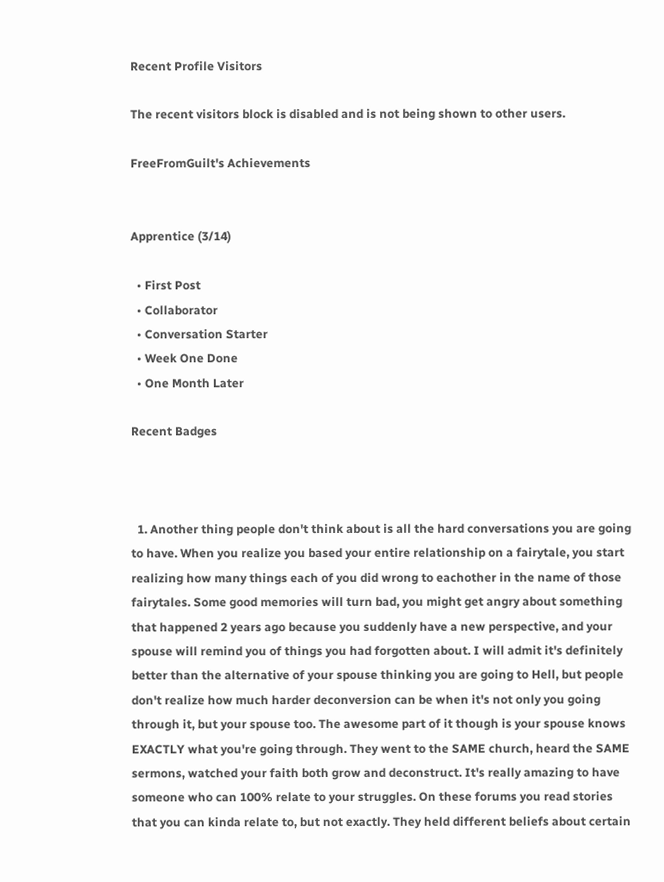Recent Profile Visitors

The recent visitors block is disabled and is not being shown to other users.

FreeFromGuilt's Achievements


Apprentice (3/14)

  • First Post
  • Collaborator
  • Conversation Starter
  • Week One Done
  • One Month Later

Recent Badges



  1. Another thing people don't think about is all the hard conversations you are going to have. When you realize you based your entire relationship on a fairytale, you start realizing how many things each of you did wrong to eachother in the name of those fairytales. Some good memories will turn bad, you might get angry about something that happened 2 years ago because you suddenly have a new perspective, and your spouse will remind you of things you had forgotten about. I will admit it's definitely better than the alternative of your spouse thinking you are going to Hell, but people don't realize how much harder deconversion can be when it's not only you going through it, but your spouse too. The awesome part of it though is your spouse knows EXACTLY what you're going through. They went to the SAME church, heard the SAME sermons, watched your faith both grow and deconstruct. It's really amazing to have someone who can 100% relate to your struggles. On these forums you read stories that you can kinda relate to, but not exactly. They held different beliefs about certain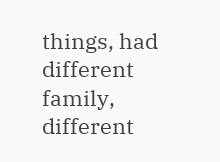things, had different family, different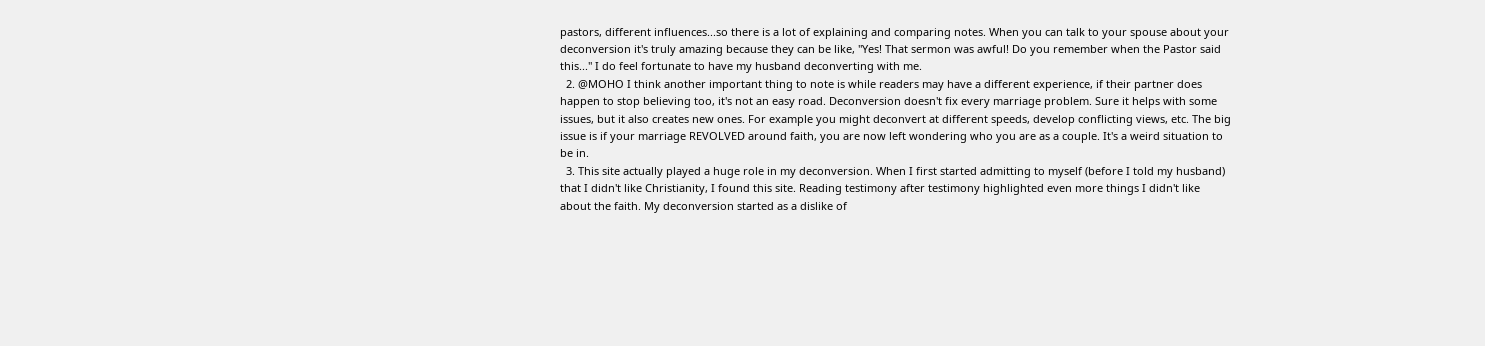pastors, different influences...so there is a lot of explaining and comparing notes. When you can talk to your spouse about your deconversion it's truly amazing because they can be like, "Yes! That sermon was awful! Do you remember when the Pastor said this..." I do feel fortunate to have my husband deconverting with me.
  2. @MOHO I think another important thing to note is while readers may have a different experience, if their partner does happen to stop believing too, it's not an easy road. Deconversion doesn't fix every marriage problem. Sure it helps with some issues, but it also creates new ones. For example you might deconvert at different speeds, develop conflicting views, etc. The big issue is if your marriage REVOLVED around faith, you are now left wondering who you are as a couple. It's a weird situation to be in.
  3. This site actually played a huge role in my deconversion. When I first started admitting to myself (before I told my husband) that I didn't like Christianity, I found this site. Reading testimony after testimony highlighted even more things I didn't like about the faith. My deconversion started as a dislike of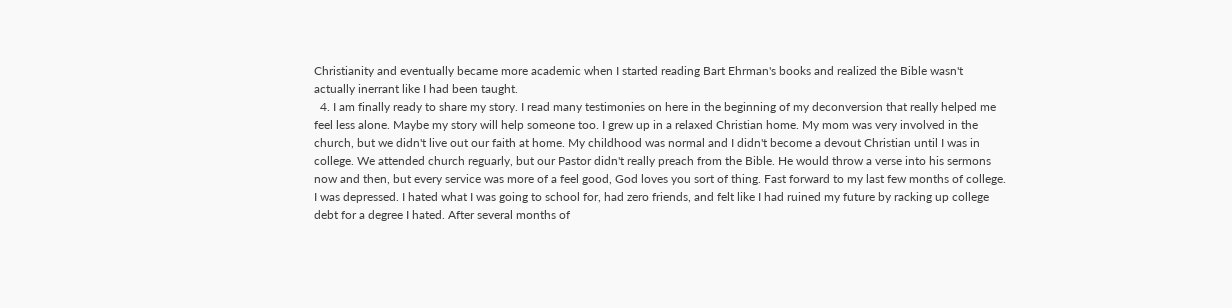Christianity and eventually became more academic when I started reading Bart Ehrman's books and realized the Bible wasn't actually inerrant like I had been taught.
  4. I am finally ready to share my story. I read many testimonies on here in the beginning of my deconversion that really helped me feel less alone. Maybe my story will help someone too. I grew up in a relaxed Christian home. My mom was very involved in the church, but we didn't live out our faith at home. My childhood was normal and I didn't become a devout Christian until I was in college. We attended church reguarly, but our Pastor didn't really preach from the Bible. He would throw a verse into his sermons now and then, but every service was more of a feel good, God loves you sort of thing. Fast forward to my last few months of college. I was depressed. I hated what I was going to school for, had zero friends, and felt like I had ruined my future by racking up college debt for a degree I hated. After several months of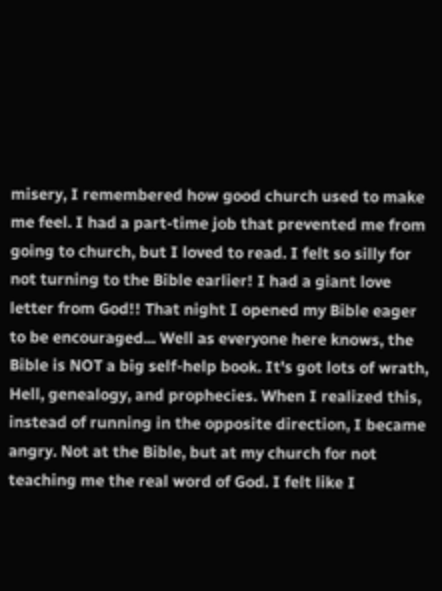misery, I remembered how good church used to make me feel. I had a part-time job that prevented me from going to church, but I loved to read. I felt so silly for not turning to the Bible earlier! I had a giant love letter from God!! That night I opened my Bible eager to be encouraged... Well as everyone here knows, the Bible is NOT a big self-help book. It's got lots of wrath, Hell, genealogy, and prophecies. When I realized this, instead of running in the opposite direction, I became angry. Not at the Bible, but at my church for not teaching me the real word of God. I felt like I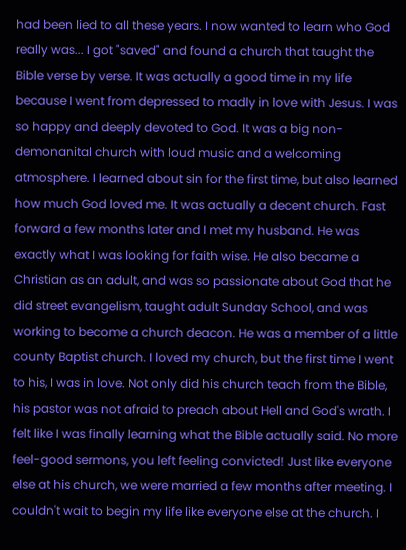had been lied to all these years. I now wanted to learn who God really was... I got "saved" and found a church that taught the Bible verse by verse. It was actually a good time in my life because I went from depressed to madly in love with Jesus. I was so happy and deeply devoted to God. It was a big non-demonanital church with loud music and a welcoming atmosphere. I learned about sin for the first time, but also learned how much God loved me. It was actually a decent church. Fast forward a few months later and I met my husband. He was exactly what I was looking for faith wise. He also became a Christian as an adult, and was so passionate about God that he did street evangelism, taught adult Sunday School, and was working to become a church deacon. He was a member of a little county Baptist church. I loved my church, but the first time I went to his, I was in love. Not only did his church teach from the Bible, his pastor was not afraid to preach about Hell and God's wrath. I felt like I was finally learning what the Bible actually said. No more feel-good sermons, you left feeling convicted! Just like everyone else at his church, we were married a few months after meeting. I couldn't wait to begin my life like everyone else at the church. I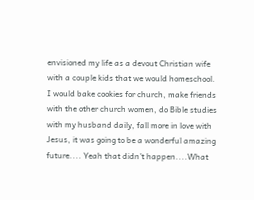envisioned my life as a devout Christian wife with a couple kids that we would homeschool. I would bake cookies for church, make friends with the other church women, do Bible studies with my husband daily, fall more in love with Jesus, it was going to be a wonderful amazing future.... Yeah that didn't happen....What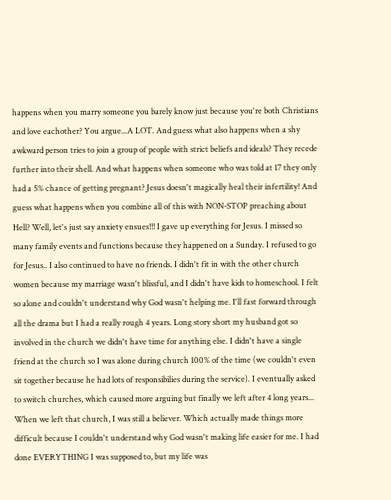happens when you marry someone you barely know just because you're both Christians and love eachother? You argue...A LOT. And guess what also happens when a shy awkward person tries to join a group of people with strict beliefs and ideals? They recede further into their shell. And what happens when someone who was told at 17 they only had a 5% chance of getting pregnant? Jesus doesn't magically heal their infertility! And guess what happens when you combine all of this with NON-STOP preaching about Hell? Well, let's just say anxiety ensues!!! I gave up everything for Jesus. I missed so many family events and functions because they happened on a Sunday. I refused to go for Jesus.. I also continued to have no friends. I didn't fit in with the other church women because my marriage wasn't blissful, and I didn't have kids to homeschool. I felt so alone and couldn't understand why God wasn't helping me. I'll fast forward through all the drama but I had a really rough 4 years. Long story short my husband got so involved in the church we didn't have time for anything else. I didn't have a single friend at the church so I was alone during church 100% of the time (we couldn't even sit together because he had lots of responsibilies during the service). I eventually asked to switch churches, which caused more arguing but finally we left after 4 long years... When we left that church, I was still a believer. Which actually made things more difficult because I couldn't understand why God wasn't making life easier for me. I had done EVERYTHING I was supposed to, but my life was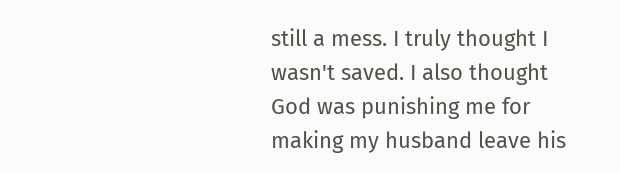still a mess. I truly thought I wasn't saved. I also thought God was punishing me for making my husband leave his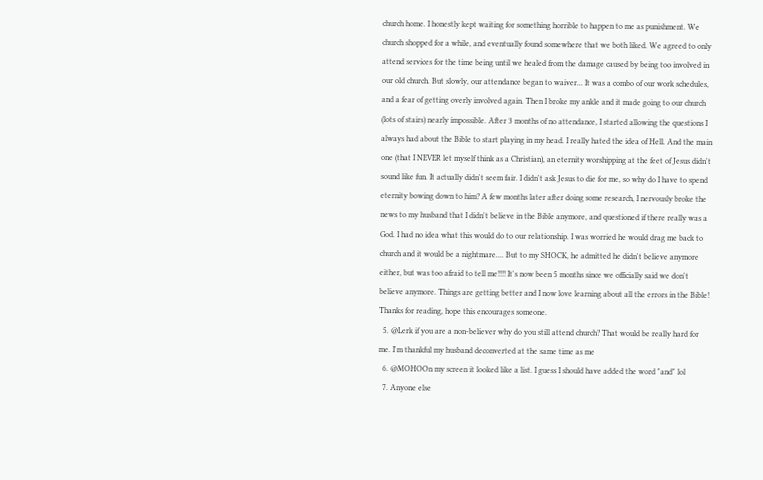church home. I honestly kept waiting for something horrible to happen to me as punishment. We church shopped for a while, and eventually found somewhere that we both liked. We agreed to only attend services for the time being until we healed from the damage caused by being too involved in our old church. But slowly, our attendance began to waiver... It was a combo of our work schedules, and a fear of getting overly involved again. Then I broke my ankle and it made going to our church (lots of stairs) nearly impossible. After 3 months of no attendance, I started allowing the questions I always had about the Bible to start playing in my head. I really hated the idea of Hell. And the main one (that I NEVER let myself think as a Christian), an eternity worshipping at the feet of Jesus didn't sound like fun. It actually didn't seem fair. I didn't ask Jesus to die for me, so why do I have to spend eternity bowing down to him? A few months later after doing some research, I nervously broke the news to my husband that I didn't believe in the Bible anymore, and questioned if there really was a God. I had no idea what this would do to our relationship. I was worried he would drag me back to church and it would be a nightmare.... But to my SHOCK, he admitted he didn't believe anymore either, but was too afraid to tell me!!!! It's now been 5 months since we officially said we don't believe anymore. Things are getting better and I now love learning about all the errors in the Bible! Thanks for reading, hope this encourages someone.
  5. @Lerk if you are a non-believer why do you still attend church? That would be really hard for me. I'm thankful my husband deconverted at the same time as me
  6. @MOHOOn my screen it looked like a list. I guess I should have added the word "and" lol
  7. Anyone else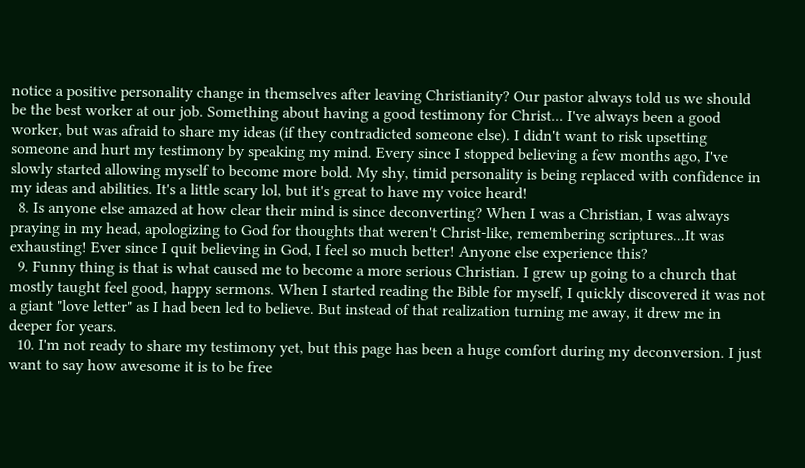notice a positive personality change in themselves after leaving Christianity? Our pastor always told us we should be the best worker at our job. Something about having a good testimony for Christ... I've always been a good worker, but was afraid to share my ideas (if they contradicted someone else). I didn't want to risk upsetting someone and hurt my testimony by speaking my mind. Every since I stopped believing a few months ago, I've slowly started allowing myself to become more bold. My shy, timid personality is being replaced with confidence in my ideas and abilities. It's a little scary lol, but it's great to have my voice heard!
  8. Is anyone else amazed at how clear their mind is since deconverting? When I was a Christian, I was always praying in my head, apologizing to God for thoughts that weren't Christ-like, remembering scriptures...It was exhausting! Ever since I quit believing in God, I feel so much better! Anyone else experience this?
  9. Funny thing is that is what caused me to become a more serious Christian. I grew up going to a church that mostly taught feel good, happy sermons. When I started reading the Bible for myself, I quickly discovered it was not a giant "love letter" as I had been led to believe. But instead of that realization turning me away, it drew me in deeper for years.
  10. I'm not ready to share my testimony yet, but this page has been a huge comfort during my deconversion. I just want to say how awesome it is to be free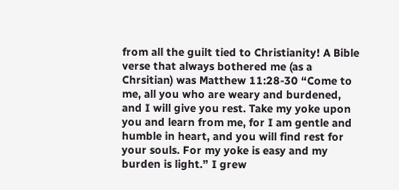from all the guilt tied to Christianity! A Bible verse that always bothered me (as a Chrsitian) was Matthew 11:28-30 “Come to me, all you who are weary and burdened, and I will give you rest. Take my yoke upon you and learn from me, for I am gentle and humble in heart, and you will find rest for your souls. For my yoke is easy and my burden is light.” I grew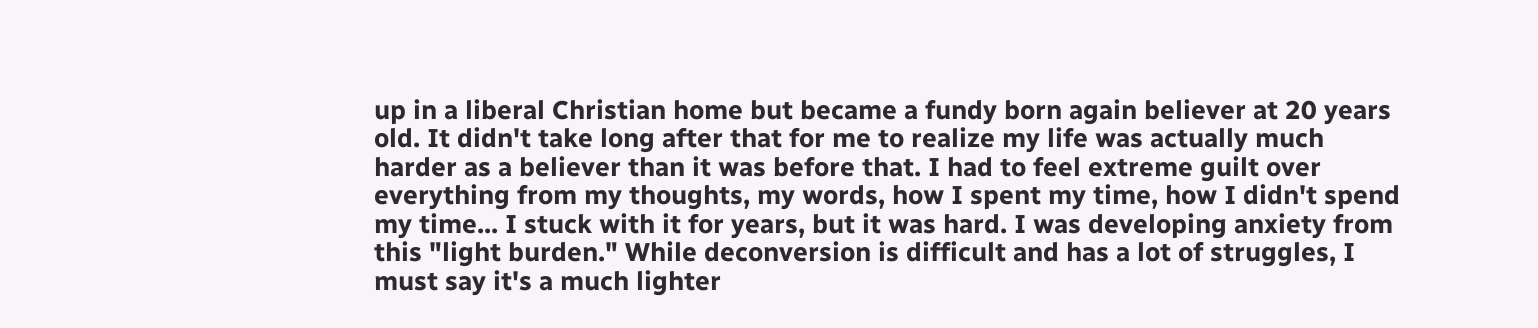up in a liberal Christian home but became a fundy born again believer at 20 years old. It didn't take long after that for me to realize my life was actually much harder as a believer than it was before that. I had to feel extreme guilt over everything from my thoughts, my words, how I spent my time, how I didn't spend my time... I stuck with it for years, but it was hard. I was developing anxiety from this "light burden." While deconversion is difficult and has a lot of struggles, I must say it's a much lighter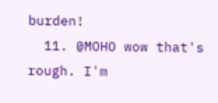burden!
  11. @MOHO wow that's rough. I'm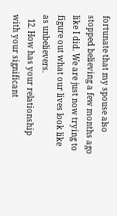fortunate that my spouse also stopped believing a few months ago like I did. We are just now trying to figure out what our lives look like as unbelievers.
  12. How has your relationship with your significant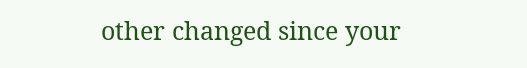other changed since your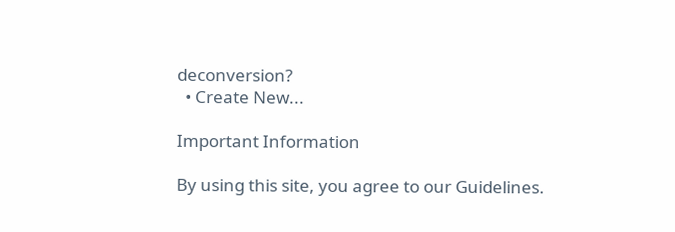deconversion?
  • Create New...

Important Information

By using this site, you agree to our Guidelines.